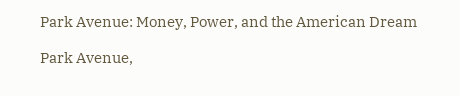Park Avenue: Money, Power, and the American Dream

Park Avenue,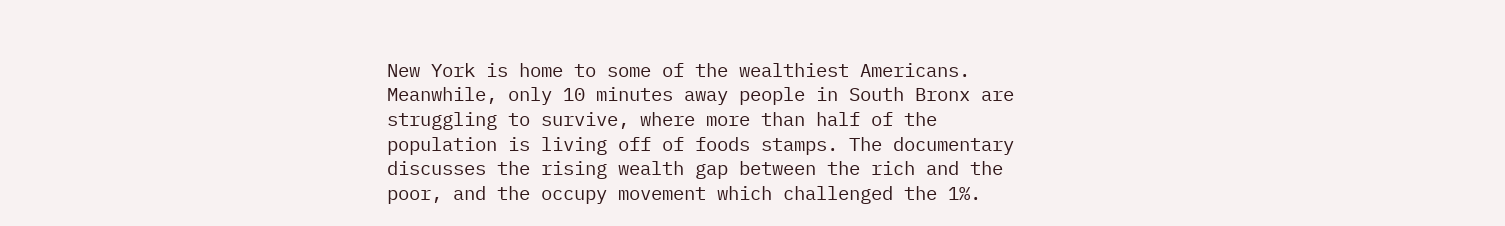New York is home to some of the wealthiest Americans. Meanwhile, only 10 minutes away people in South Bronx are struggling to survive, where more than half of the population is living off of foods stamps. The documentary discusses the rising wealth gap between the rich and the poor, and the occupy movement which challenged the 1%.